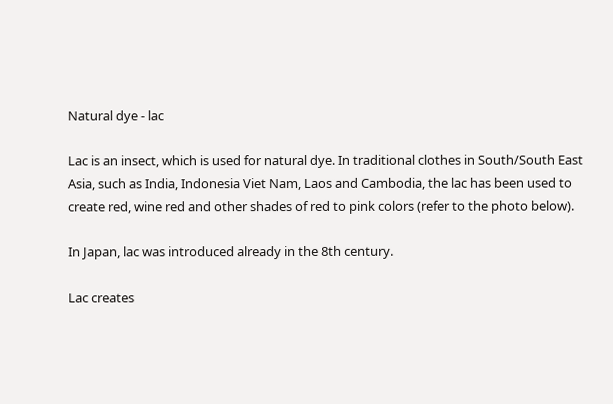Natural dye - lac

Lac is an insect, which is used for natural dye. In traditional clothes in South/South East Asia, such as India, Indonesia Viet Nam, Laos and Cambodia, the lac has been used to create red, wine red and other shades of red to pink colors (refer to the photo below).

In Japan, lac was introduced already in the 8th century.

Lac creates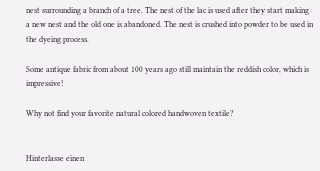nest surrounding a branch of a tree. The nest of the lac is used after they start making a new nest and the old one is abandoned. The nest is crushed into powder to be used in the dyeing process.

Some antique fabric from about 100 years ago still maintain the reddish color, which is impressive!

Why not find your favorite natural colored handwoven textile?


Hinterlasse einen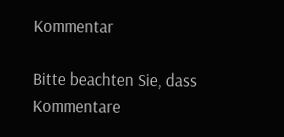Kommentar

Bitte beachten Sie, dass Kommentare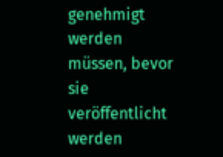genehmigt werden müssen, bevor sie veröffentlicht werden